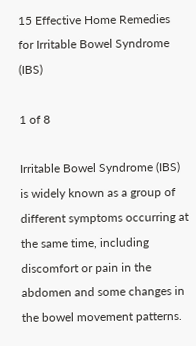15 Effective Home Remedies for Irritable Bowel Syndrome (IBS)

1 of 8

Irritable Bowel Syndrome (IBS) is widely known as a group of different symptoms occurring at the same time, including discomfort or pain in the abdomen and some changes in the bowel movement patterns.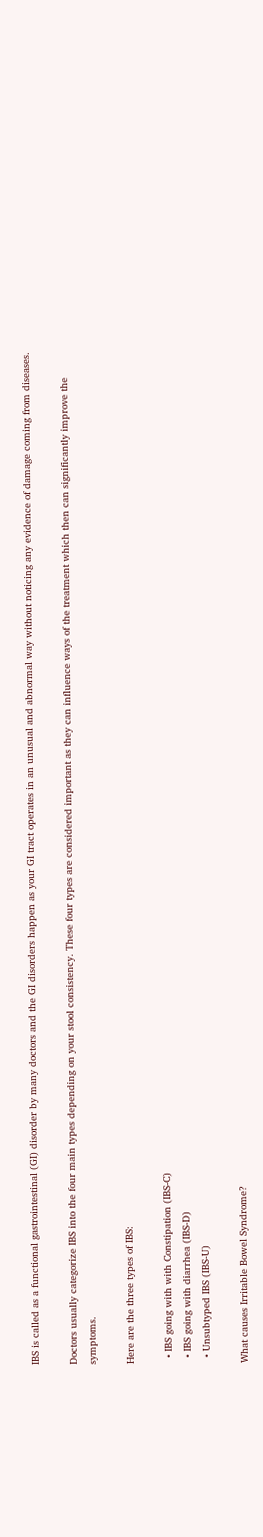IBS is called as a functional gastrointestinal (GI) disorder by many doctors and the GI disorders happen as your GI tract operates in an unusual and abnormal way without noticing any evidence of damage coming from diseases.

Doctors usually categorize IBS into the four main types depending on your stool consistency. These four types are considered important as they can influence ways of the treatment which then can significantly improve the symptoms.

Here are the three types of IBS:

  • IBS going with with Constipation (IBS-C)
  • IBS going with diarrhea (IBS-D)
  • Unsubtyped IBS (IBS-U)

What causes Irritable Bowel Syndrome?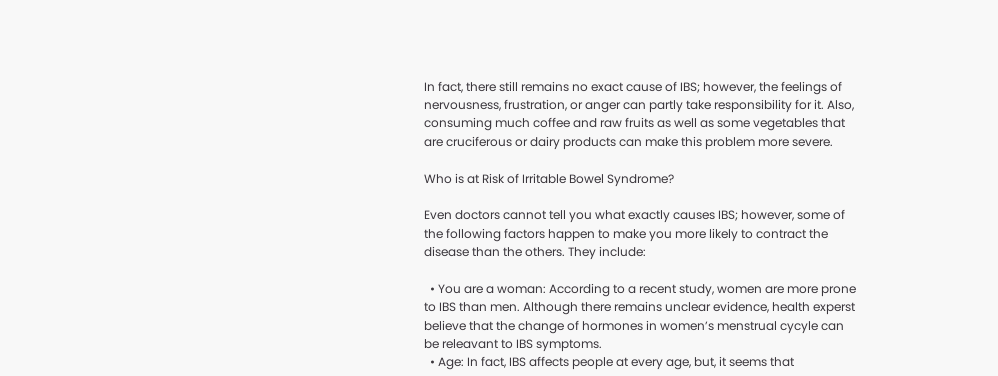In fact, there still remains no exact cause of IBS; however, the feelings of nervousness, frustration, or anger can partly take responsibility for it. Also, consuming much coffee and raw fruits as well as some vegetables that are cruciferous or dairy products can make this problem more severe.

Who is at Risk of Irritable Bowel Syndrome?

Even doctors cannot tell you what exactly causes IBS; however, some of the following factors happen to make you more likely to contract the disease than the others. They include:

  • You are a woman: According to a recent study, women are more prone to IBS than men. Although there remains unclear evidence, health experst believe that the change of hormones in women’s menstrual cycyle can be releavant to IBS symptoms.
  • Age: In fact, IBS affects people at every age, but, it seems that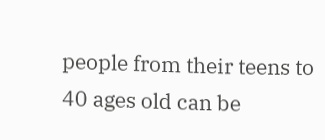people from their teens to 40 ages old can be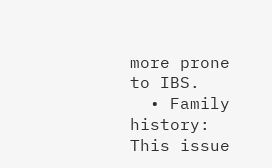more prone to IBS.
  • Family history: This issue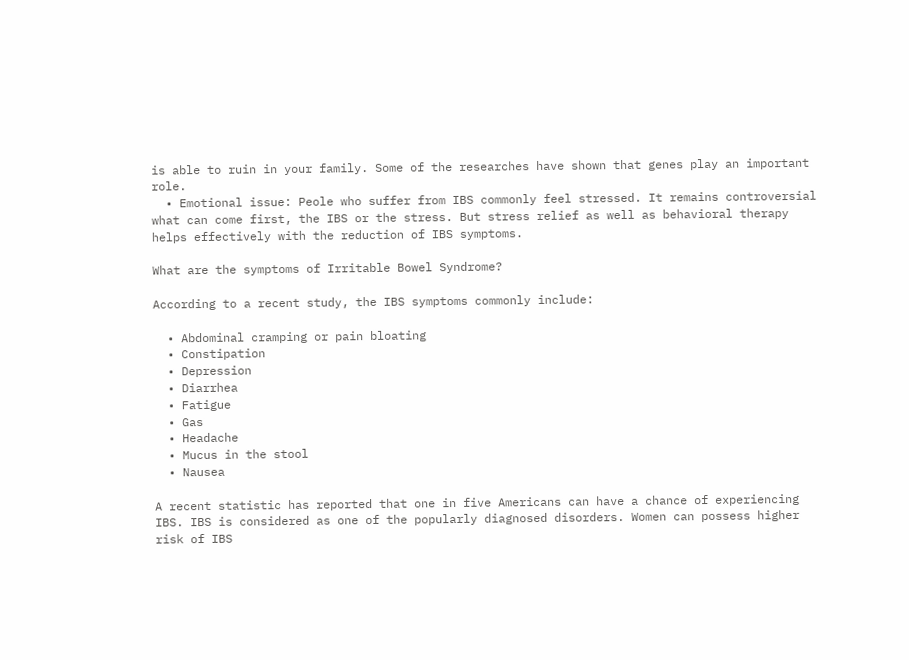is able to ruin in your family. Some of the researches have shown that genes play an important role.
  • Emotional issue: Peole who suffer from IBS commonly feel stressed. It remains controversial what can come first, the IBS or the stress. But stress relief as well as behavioral therapy helps effectively with the reduction of IBS symptoms.

What are the symptoms of Irritable Bowel Syndrome?

According to a recent study, the IBS symptoms commonly include:

  • Abdominal cramping or pain bloating
  • Constipation
  • Depression
  • Diarrhea
  • Fatigue
  • Gas
  • Headache
  • Mucus in the stool
  • Nausea

A recent statistic has reported that one in five Americans can have a chance of experiencing IBS. IBS is considered as one of the popularly diagnosed disorders. Women can possess higher risk of IBS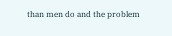than men do and the problem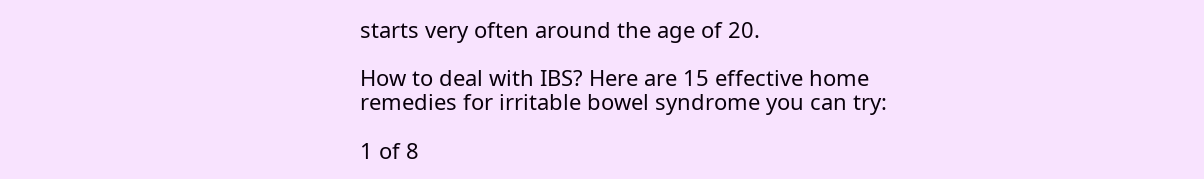starts very often around the age of 20.

How to deal with IBS? Here are 15 effective home remedies for irritable bowel syndrome you can try:

1 of 8